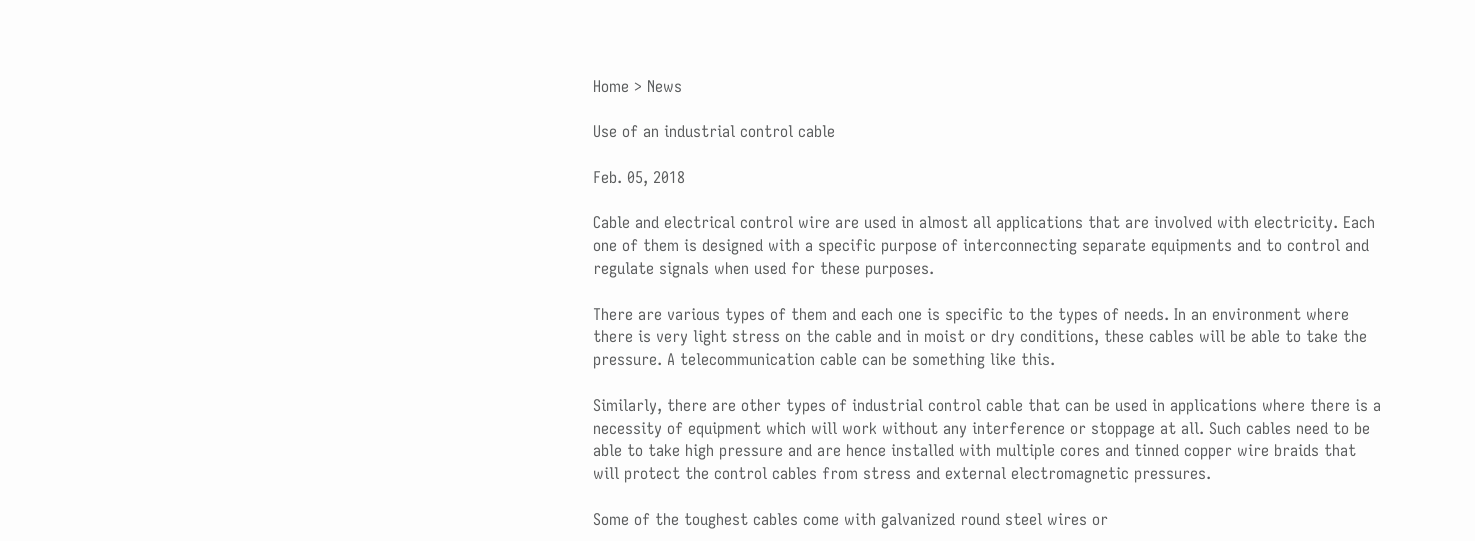Home > News

Use of an industrial control cable

Feb. 05, 2018

Cable and electrical control wire are used in almost all applications that are involved with electricity. Each one of them is designed with a specific purpose of interconnecting separate equipments and to control and regulate signals when used for these purposes.

There are various types of them and each one is specific to the types of needs. In an environment where there is very light stress on the cable and in moist or dry conditions, these cables will be able to take the pressure. A telecommunication cable can be something like this.

Similarly, there are other types of industrial control cable that can be used in applications where there is a necessity of equipment which will work without any interference or stoppage at all. Such cables need to be able to take high pressure and are hence installed with multiple cores and tinned copper wire braids that will protect the control cables from stress and external electromagnetic pressures.

Some of the toughest cables come with galvanized round steel wires or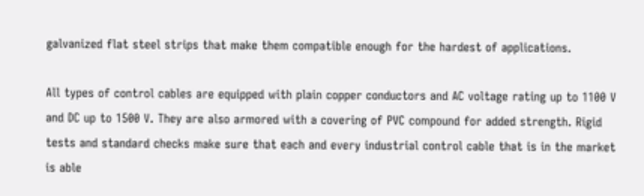galvanized flat steel strips that make them compatible enough for the hardest of applications.

All types of control cables are equipped with plain copper conductors and AC voltage rating up to 1100 V and DC up to 1500 V. They are also armored with a covering of PVC compound for added strength. Rigid tests and standard checks make sure that each and every industrial control cable that is in the market is able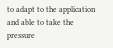to adapt to the application and able to take the pressure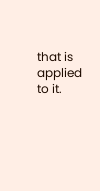that is applied to it.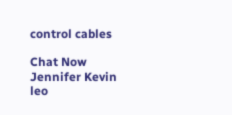control cables

Chat Now
Jennifer Kevin leo